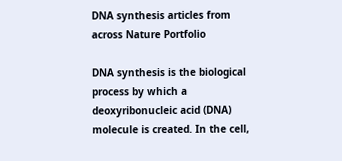DNA synthesis articles from across Nature Portfolio

DNA synthesis is the biological process by which a deoxyribonucleic acid (DNA) molecule is created. In the cell,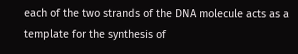each of the two strands of the DNA molecule acts as a template for the synthesis of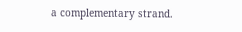a complementary strand.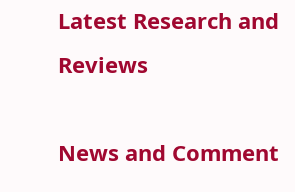Latest Research and Reviews

News and Comment